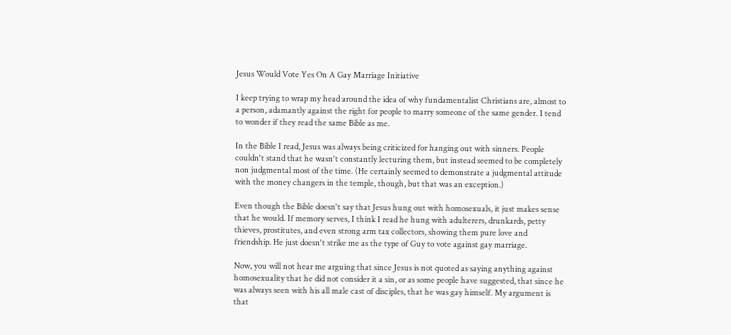Jesus Would Vote Yes On A Gay Marriage Initiative

I keep trying to wrap my head around the idea of why fundamentalist Christians are, almost to a person, adamantly against the right for people to marry someone of the same gender. I tend to wonder if they read the same Bible as me.

In the Bible I read, Jesus was always being criticized for hanging out with sinners. People couldn't stand that he wasn't constantly lecturing them, but instead seemed to be completely non judgmental most of the time. (He certainly seemed to demonstrate a judgmental attitude with the money changers in the temple, though, but that was an exception.)

Even though the Bible doesn't say that Jesus hung out with homosexuals, it just makes sense that he would. If memory serves, I think I read he hung with adulterers, drunkards, petty thieves, prostitutes, and even strong arm tax collectors, showing them pure love and friendship. He just doesn't strike me as the type of Guy to vote against gay marriage.

Now, you will not hear me arguing that since Jesus is not quoted as saying anything against homosexuality that he did not consider it a sin, or as some people have suggested, that since he was always seen with his all male cast of disciples, that he was gay himself. My argument is that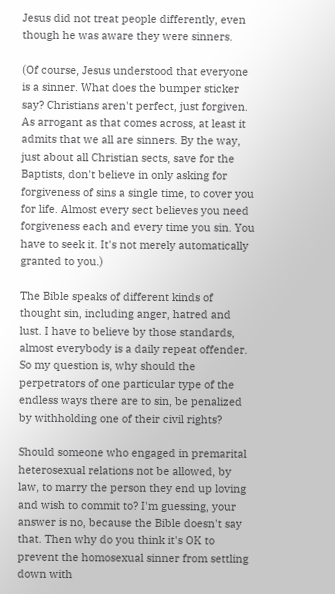Jesus did not treat people differently, even though he was aware they were sinners.

(Of course, Jesus understood that everyone is a sinner. What does the bumper sticker say? Christians aren't perfect, just forgiven. As arrogant as that comes across, at least it admits that we all are sinners. By the way, just about all Christian sects, save for the Baptists, don't believe in only asking for forgiveness of sins a single time, to cover you for life. Almost every sect believes you need forgiveness each and every time you sin. You have to seek it. It's not merely automatically granted to you.)

The Bible speaks of different kinds of thought sin, including anger, hatred and lust. I have to believe by those standards, almost everybody is a daily repeat offender. So my question is, why should the perpetrators of one particular type of the endless ways there are to sin, be penalized by withholding one of their civil rights?

Should someone who engaged in premarital heterosexual relations not be allowed, by law, to marry the person they end up loving and wish to commit to? I'm guessing, your answer is no, because the Bible doesn't say that. Then why do you think it's OK to prevent the homosexual sinner from settling down with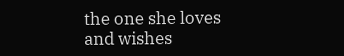the one she loves and wishes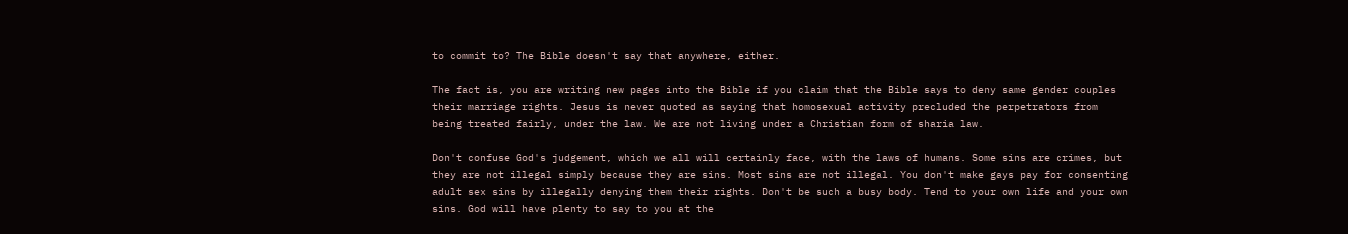to commit to? The Bible doesn't say that anywhere, either.

The fact is, you are writing new pages into the Bible if you claim that the Bible says to deny same gender couples their marriage rights. Jesus is never quoted as saying that homosexual activity precluded the perpetrators from being treated fairly, under the law. We are not living under a Christian form of sharia law.

Don't confuse God's judgement, which we all will certainly face, with the laws of humans. Some sins are crimes, but they are not illegal simply because they are sins. Most sins are not illegal. You don't make gays pay for consenting adult sex sins by illegally denying them their rights. Don't be such a busy body. Tend to your own life and your own sins. God will have plenty to say to you at the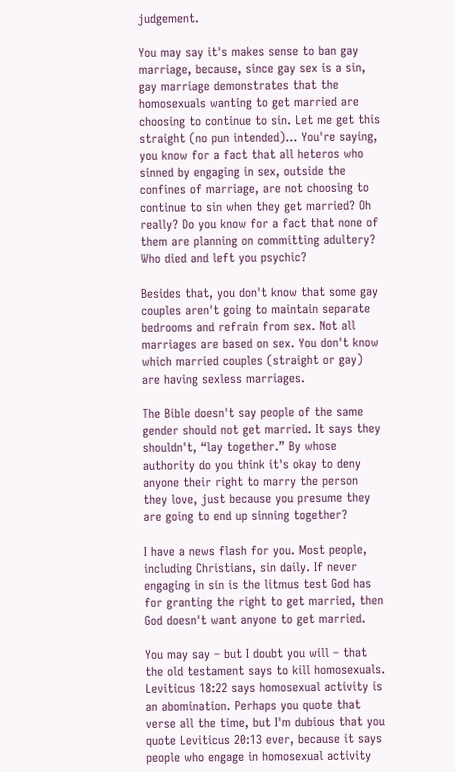judgement.

You may say it's makes sense to ban gay marriage, because, since gay sex is a sin, gay marriage demonstrates that the homosexuals wanting to get married are choosing to continue to sin. Let me get this straight (no pun intended)… You're saying, you know for a fact that all heteros who sinned by engaging in sex, outside the confines of marriage, are not choosing to continue to sin when they get married? Oh really? Do you know for a fact that none of them are planning on committing adultery? Who died and left you psychic?

Besides that, you don't know that some gay couples aren't going to maintain separate bedrooms and refrain from sex. Not all marriages are based on sex. You don't know which married couples (straight or gay) are having sexless marriages.

The Bible doesn't say people of the same gender should not get married. It says they shouldn't, “lay together.” By whose authority do you think it's okay to deny anyone their right to marry the person they love, just because you presume they are going to end up sinning together?

I have a news flash for you. Most people, including Christians, sin daily. If never engaging in sin is the litmus test God has for granting the right to get married, then God doesn't want anyone to get married.

You may say – but I doubt you will – that the old testament says to kill homosexuals. Leviticus 18:22 says homosexual activity is an abomination. Perhaps you quote that verse all the time, but I'm dubious that you quote Leviticus 20:13 ever, because it says people who engage in homosexual activity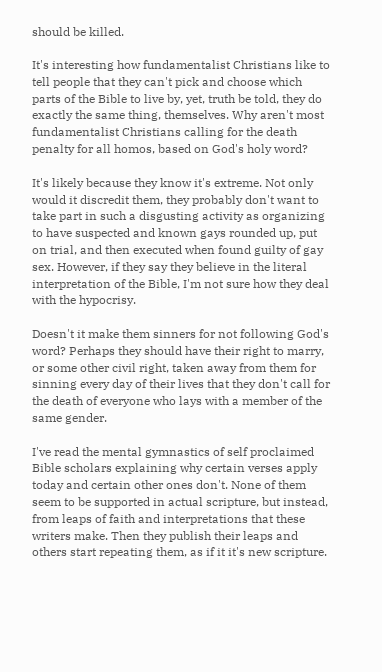should be killed.

It's interesting how fundamentalist Christians like to tell people that they can't pick and choose which parts of the Bible to live by, yet, truth be told, they do exactly the same thing, themselves. Why aren't most fundamentalist Christians calling for the death penalty for all homos, based on God's holy word?

It's likely because they know it's extreme. Not only would it discredit them, they probably don't want to take part in such a disgusting activity as organizing to have suspected and known gays rounded up, put on trial, and then executed when found guilty of gay sex. However, if they say they believe in the literal interpretation of the Bible, I'm not sure how they deal with the hypocrisy.

Doesn't it make them sinners for not following God's word? Perhaps they should have their right to marry, or some other civil right, taken away from them for sinning every day of their lives that they don't call for the death of everyone who lays with a member of the same gender.

I've read the mental gymnastics of self proclaimed Bible scholars explaining why certain verses apply today and certain other ones don't. None of them seem to be supported in actual scripture, but instead, from leaps of faith and interpretations that these writers make. Then they publish their leaps and others start repeating them, as if it it's new scripture.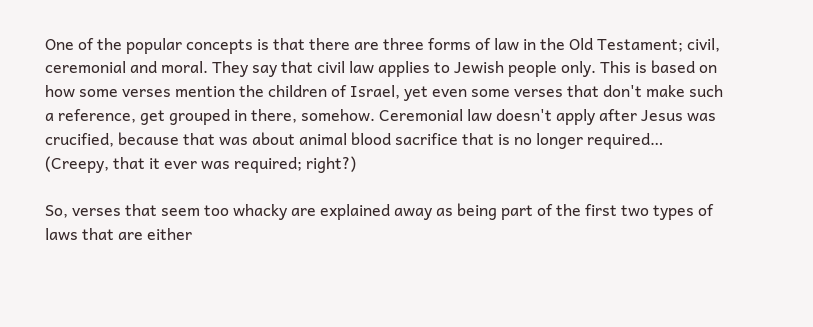One of the popular concepts is that there are three forms of law in the Old Testament; civil, ceremonial and moral. They say that civil law applies to Jewish people only. This is based on how some verses mention the children of Israel, yet even some verses that don't make such a reference, get grouped in there, somehow. Ceremonial law doesn't apply after Jesus was crucified, because that was about animal blood sacrifice that is no longer required… (Creepy, that it ever was required; right?)

So, verses that seem too whacky are explained away as being part of the first two types of laws that are either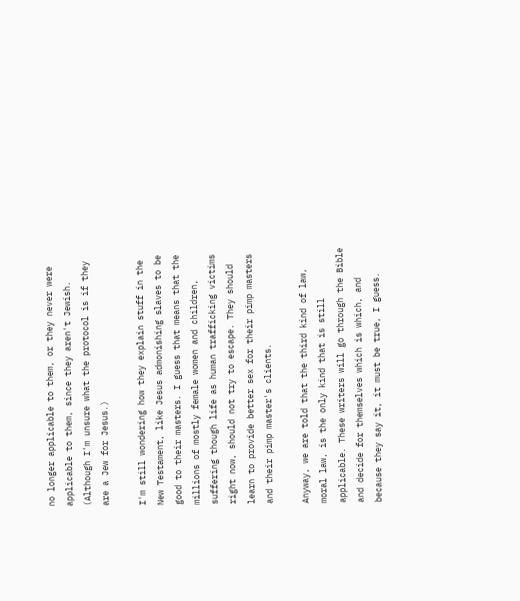no longer applicable to them, or they never were applicable to them, since they aren't Jewish. (Although I'm unsure what the protocol is if they are a Jew for Jesus.)

I'm still wondering how they explain stuff in the New Testament, like Jesus admonishing slaves to be good to their masters. I guess that means that the millions of mostly female women and children, suffering though life as human trafficking victims right now, should not try to escape. They should learn to provide better sex for their pimp masters and their pimp master's clients.

Anyway, we are told that the third kind of law, moral law, is the only kind that is still applicable. These writers will go through the Bible and decide for themselves which is which, and because they say it, it must be true, I guess.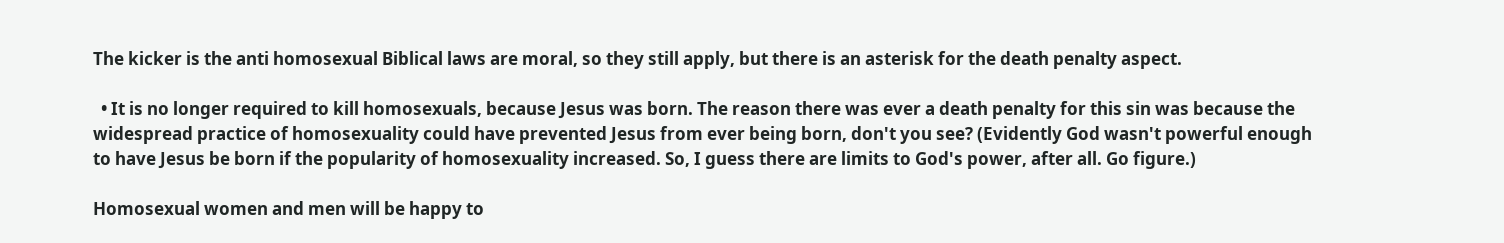The kicker is the anti homosexual Biblical laws are moral, so they still apply, but there is an asterisk for the death penalty aspect.

  • It is no longer required to kill homosexuals, because Jesus was born. The reason there was ever a death penalty for this sin was because the widespread practice of homosexuality could have prevented Jesus from ever being born, don't you see? (Evidently God wasn't powerful enough to have Jesus be born if the popularity of homosexuality increased. So, I guess there are limits to God's power, after all. Go figure.)

Homosexual women and men will be happy to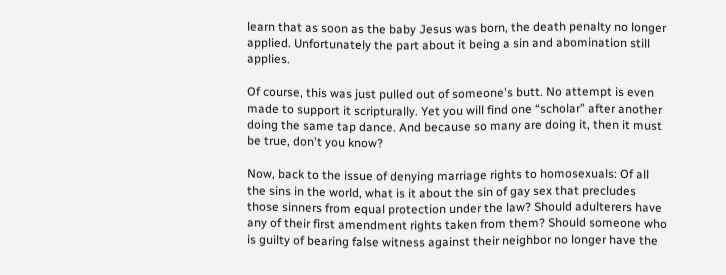learn that as soon as the baby Jesus was born, the death penalty no longer applied. Unfortunately the part about it being a sin and abomination still applies.

Of course, this was just pulled out of someone's butt. No attempt is even made to support it scripturally. Yet you will find one “scholar” after another doing the same tap dance. And because so many are doing it, then it must be true, don't you know?

Now, back to the issue of denying marriage rights to homosexuals: Of all the sins in the world, what is it about the sin of gay sex that precludes those sinners from equal protection under the law? Should adulterers have any of their first amendment rights taken from them? Should someone who is guilty of bearing false witness against their neighbor no longer have the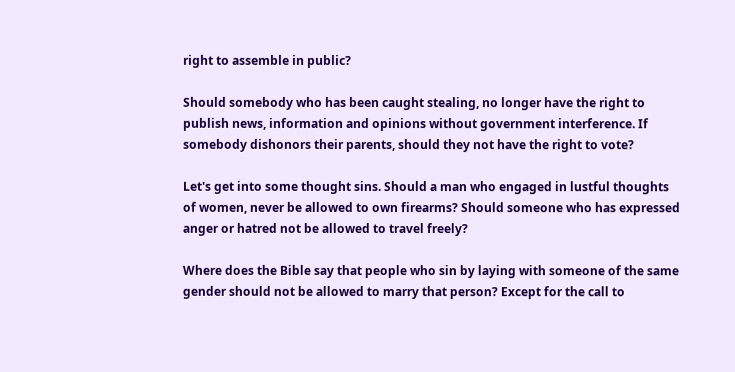right to assemble in public?

Should somebody who has been caught stealing, no longer have the right to publish news, information and opinions without government interference. If somebody dishonors their parents, should they not have the right to vote?

Let's get into some thought sins. Should a man who engaged in lustful thoughts of women, never be allowed to own firearms? Should someone who has expressed anger or hatred not be allowed to travel freely?

Where does the Bible say that people who sin by laying with someone of the same gender should not be allowed to marry that person? Except for the call to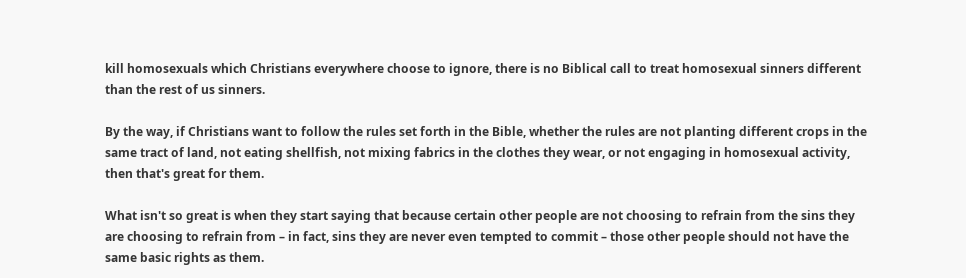kill homosexuals which Christians everywhere choose to ignore, there is no Biblical call to treat homosexual sinners different than the rest of us sinners.

By the way, if Christians want to follow the rules set forth in the Bible, whether the rules are not planting different crops in the same tract of land, not eating shellfish, not mixing fabrics in the clothes they wear, or not engaging in homosexual activity, then that's great for them.

What isn't so great is when they start saying that because certain other people are not choosing to refrain from the sins they are choosing to refrain from – in fact, sins they are never even tempted to commit – those other people should not have the same basic rights as them.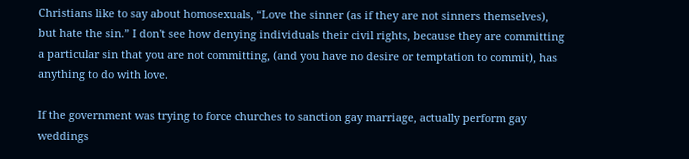Christians like to say about homosexuals, “Love the sinner (as if they are not sinners themselves), but hate the sin.” I don't see how denying individuals their civil rights, because they are committing a particular sin that you are not committing, (and you have no desire or temptation to commit), has anything to do with love.

If the government was trying to force churches to sanction gay marriage, actually perform gay weddings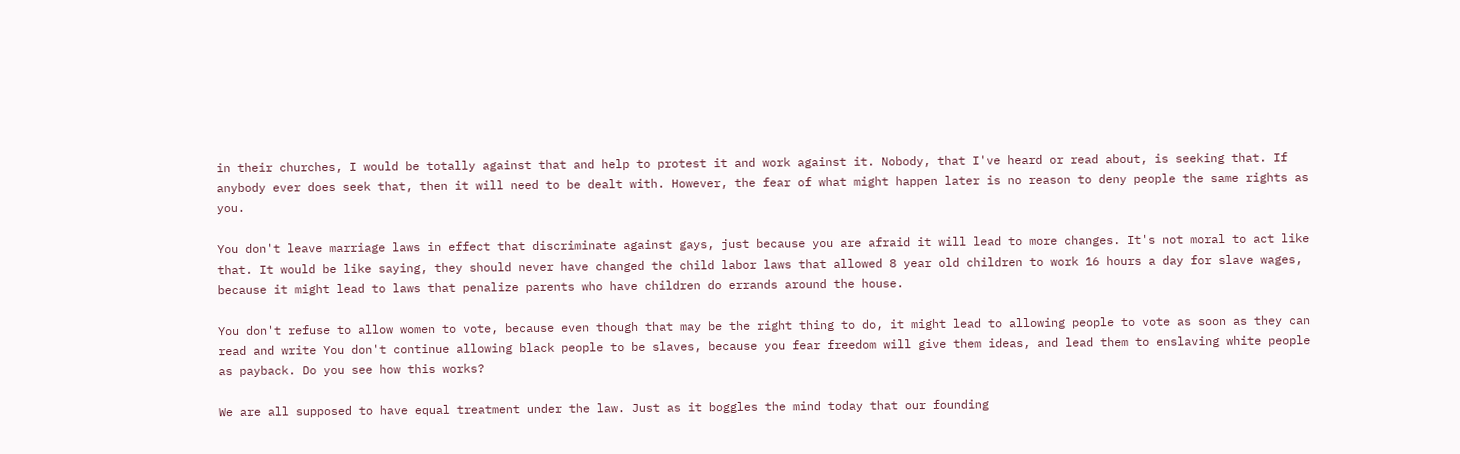in their churches, I would be totally against that and help to protest it and work against it. Nobody, that I've heard or read about, is seeking that. If anybody ever does seek that, then it will need to be dealt with. However, the fear of what might happen later is no reason to deny people the same rights as you.

You don't leave marriage laws in effect that discriminate against gays, just because you are afraid it will lead to more changes. It's not moral to act like that. It would be like saying, they should never have changed the child labor laws that allowed 8 year old children to work 16 hours a day for slave wages, because it might lead to laws that penalize parents who have children do errands around the house.

You don't refuse to allow women to vote, because even though that may be the right thing to do, it might lead to allowing people to vote as soon as they can read and write You don't continue allowing black people to be slaves, because you fear freedom will give them ideas, and lead them to enslaving white people as payback. Do you see how this works?

We are all supposed to have equal treatment under the law. Just as it boggles the mind today that our founding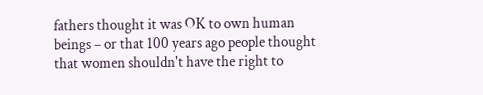fathers thought it was OK to own human beings – or that 100 years ago people thought that women shouldn't have the right to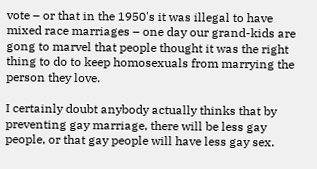vote – or that in the 1950's it was illegal to have mixed race marriages – one day our grand-kids are gong to marvel that people thought it was the right thing to do to keep homosexuals from marrying the person they love.

I certainly doubt anybody actually thinks that by preventing gay marriage, there will be less gay people, or that gay people will have less gay sex.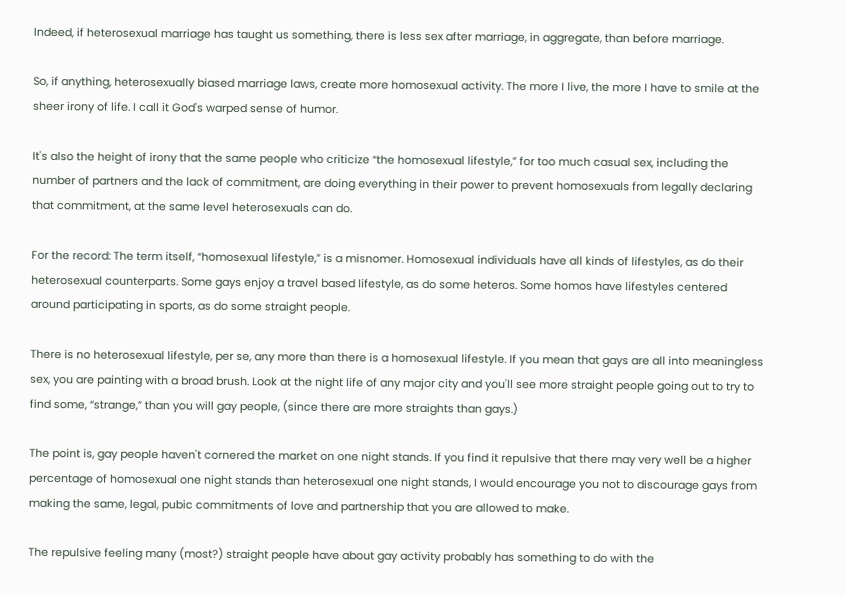Indeed, if heterosexual marriage has taught us something, there is less sex after marriage, in aggregate, than before marriage.

So, if anything, heterosexually biased marriage laws, create more homosexual activity. The more I live, the more I have to smile at the sheer irony of life. I call it God's warped sense of humor.

It's also the height of irony that the same people who criticize “the homosexual lifestyle,” for too much casual sex, including the number of partners and the lack of commitment, are doing everything in their power to prevent homosexuals from legally declaring that commitment, at the same level heterosexuals can do.

For the record: The term itself, “homosexual lifestyle,” is a misnomer. Homosexual individuals have all kinds of lifestyles, as do their heterosexual counterparts. Some gays enjoy a travel based lifestyle, as do some heteros. Some homos have lifestyles centered around participating in sports, as do some straight people.

There is no heterosexual lifestyle, per se, any more than there is a homosexual lifestyle. If you mean that gays are all into meaningless sex, you are painting with a broad brush. Look at the night life of any major city and you'll see more straight people going out to try to find some, “strange,” than you will gay people, (since there are more straights than gays.)

The point is, gay people haven't cornered the market on one night stands. If you find it repulsive that there may very well be a higher percentage of homosexual one night stands than heterosexual one night stands, I would encourage you not to discourage gays from making the same, legal, pubic commitments of love and partnership that you are allowed to make.

The repulsive feeling many (most?) straight people have about gay activity probably has something to do with the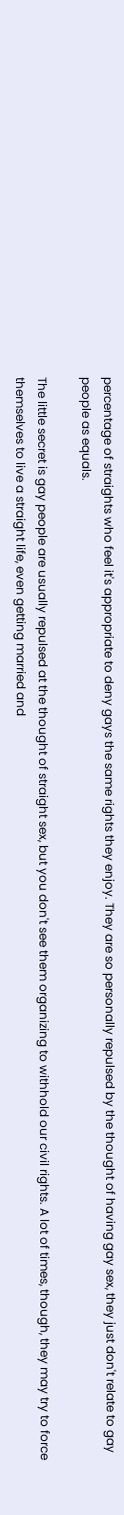percentage of straights who feel it's appropriate to deny gays the same rights they enjoy. They are so personally repulsed by the thought of having gay sex, they just don't relate to gay people as equals.

The little secret is gay people are usually repulsed at the thought of straight sex, but you don't see them organizing to withhold our civil rights. A lot of times, though, they may try to force themselves to live a straight life, even getting married and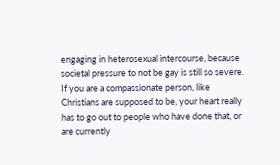engaging in heterosexual intercourse, because societal pressure to not be gay is still so severe. If you are a compassionate person, like Christians are supposed to be, your heart really has to go out to people who have done that, or are currently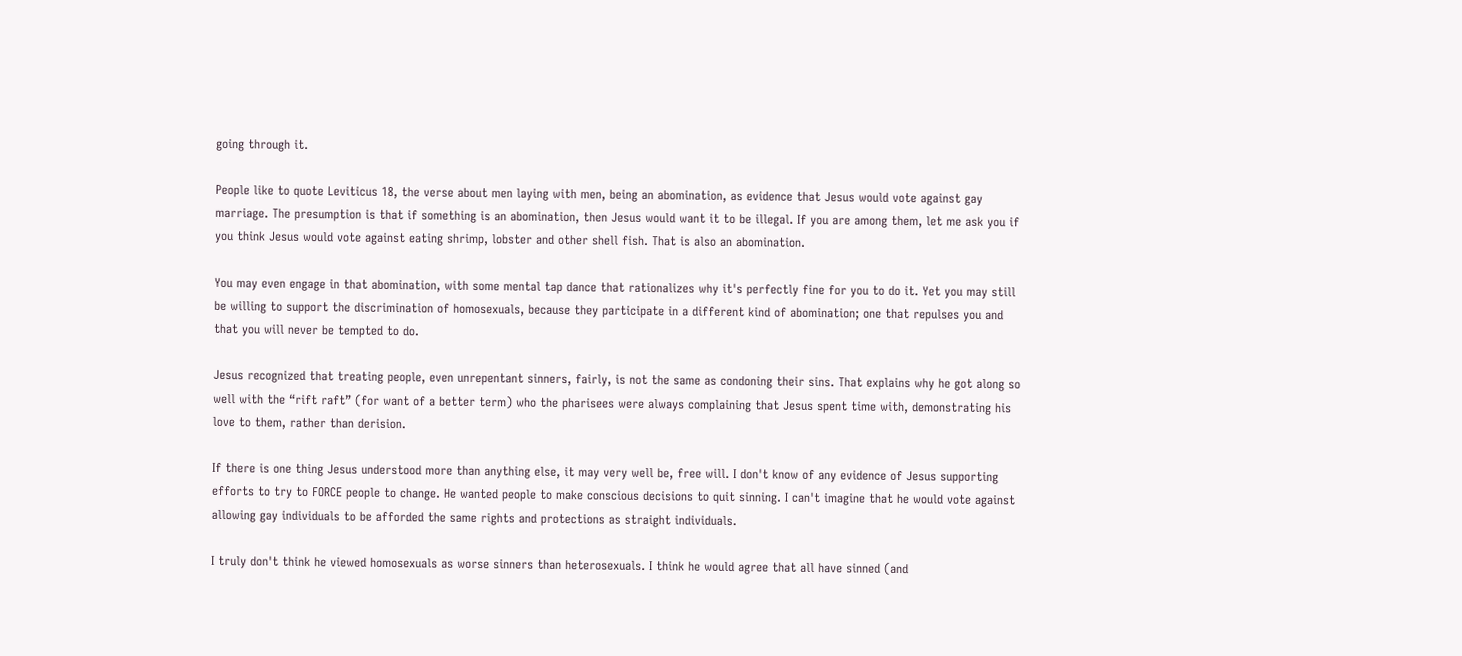going through it.

People like to quote Leviticus 18, the verse about men laying with men, being an abomination, as evidence that Jesus would vote against gay marriage. The presumption is that if something is an abomination, then Jesus would want it to be illegal. If you are among them, let me ask you if you think Jesus would vote against eating shrimp, lobster and other shell fish. That is also an abomination.

You may even engage in that abomination, with some mental tap dance that rationalizes why it's perfectly fine for you to do it. Yet you may still be willing to support the discrimination of homosexuals, because they participate in a different kind of abomination; one that repulses you and that you will never be tempted to do.

Jesus recognized that treating people, even unrepentant sinners, fairly, is not the same as condoning their sins. That explains why he got along so well with the “rift raft” (for want of a better term) who the pharisees were always complaining that Jesus spent time with, demonstrating his love to them, rather than derision.

If there is one thing Jesus understood more than anything else, it may very well be, free will. I don't know of any evidence of Jesus supporting efforts to try to FORCE people to change. He wanted people to make conscious decisions to quit sinning. I can't imagine that he would vote against allowing gay individuals to be afforded the same rights and protections as straight individuals.

I truly don't think he viewed homosexuals as worse sinners than heterosexuals. I think he would agree that all have sinned (and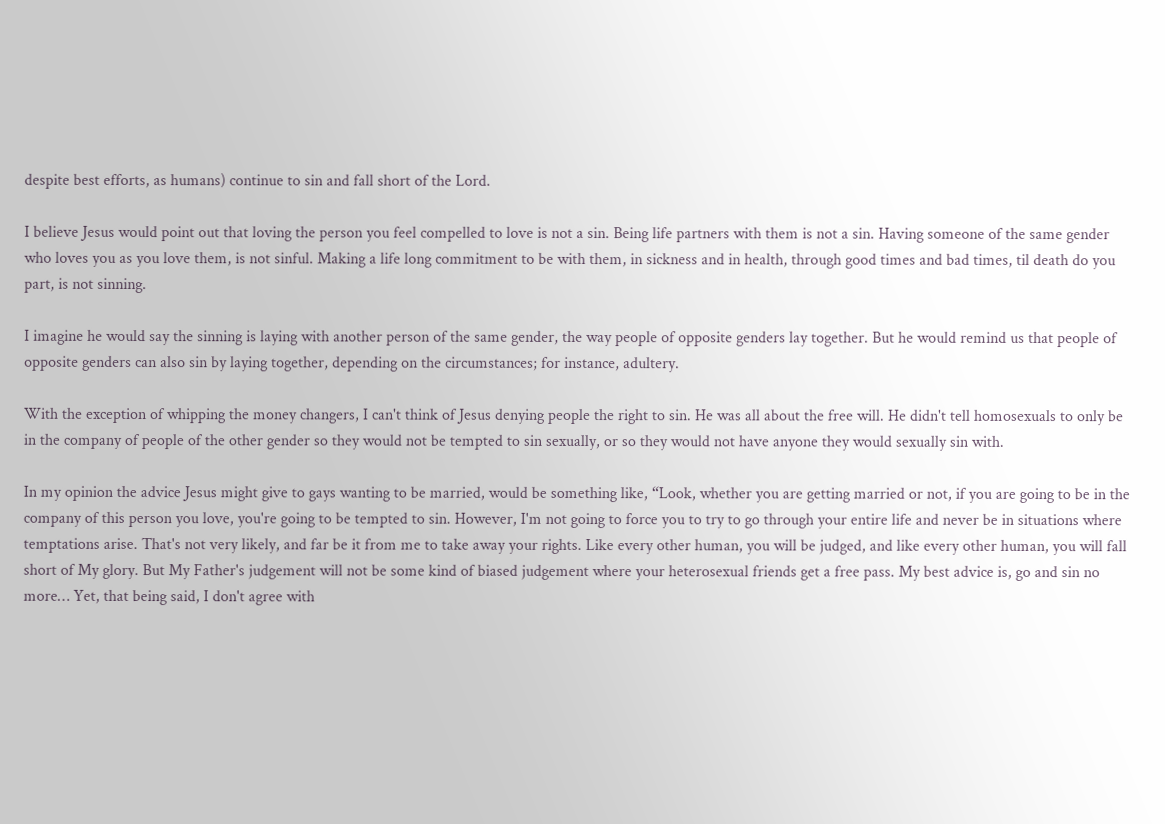despite best efforts, as humans) continue to sin and fall short of the Lord.

I believe Jesus would point out that loving the person you feel compelled to love is not a sin. Being life partners with them is not a sin. Having someone of the same gender who loves you as you love them, is not sinful. Making a life long commitment to be with them, in sickness and in health, through good times and bad times, til death do you part, is not sinning.

I imagine he would say the sinning is laying with another person of the same gender, the way people of opposite genders lay together. But he would remind us that people of opposite genders can also sin by laying together, depending on the circumstances; for instance, adultery.

With the exception of whipping the money changers, I can't think of Jesus denying people the right to sin. He was all about the free will. He didn't tell homosexuals to only be in the company of people of the other gender so they would not be tempted to sin sexually, or so they would not have anyone they would sexually sin with.

In my opinion the advice Jesus might give to gays wanting to be married, would be something like, “Look, whether you are getting married or not, if you are going to be in the company of this person you love, you're going to be tempted to sin. However, I'm not going to force you to try to go through your entire life and never be in situations where temptations arise. That's not very likely, and far be it from me to take away your rights. Like every other human, you will be judged, and like every other human, you will fall short of My glory. But My Father's judgement will not be some kind of biased judgement where your heterosexual friends get a free pass. My best advice is, go and sin no more… Yet, that being said, I don't agree with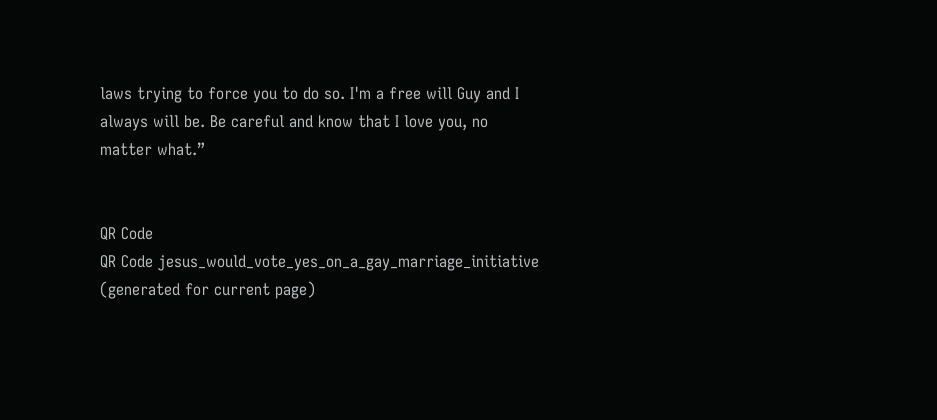laws trying to force you to do so. I'm a free will Guy and I always will be. Be careful and know that I love you, no matter what.”


QR Code
QR Code jesus_would_vote_yes_on_a_gay_marriage_initiative (generated for current page)